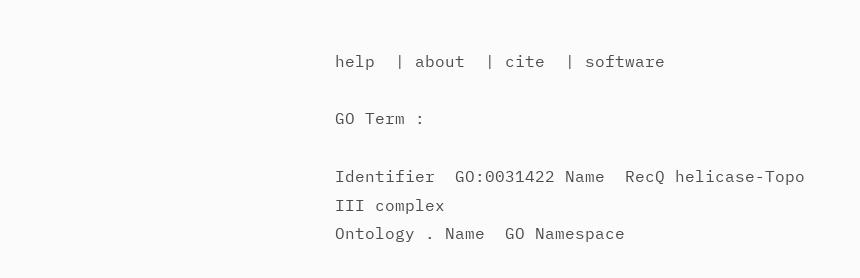help  | about  | cite  | software

GO Term :

Identifier  GO:0031422 Name  RecQ helicase-Topo III complex
Ontology . Name  GO Namespace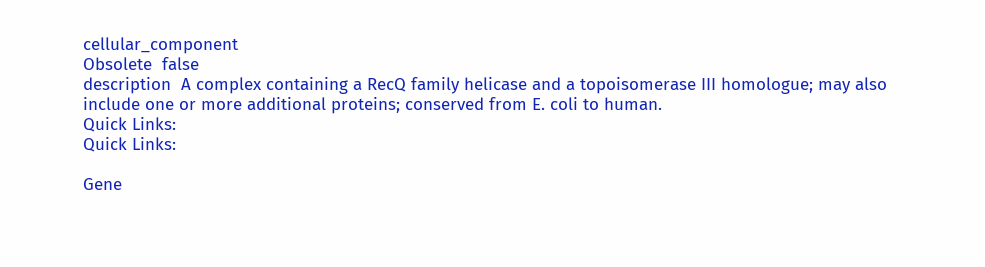cellular_component
Obsolete  false
description  A complex containing a RecQ family helicase and a topoisomerase III homologue; may also include one or more additional proteins; conserved from E. coli to human.
Quick Links:
Quick Links:

Gene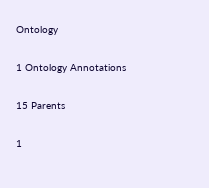Ontology

1 Ontology Annotations

15 Parents

1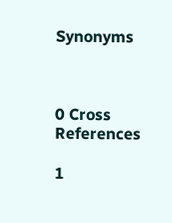Synonyms



0 Cross References

1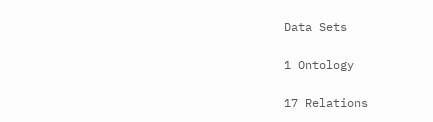Data Sets

1 Ontology

17 Relations